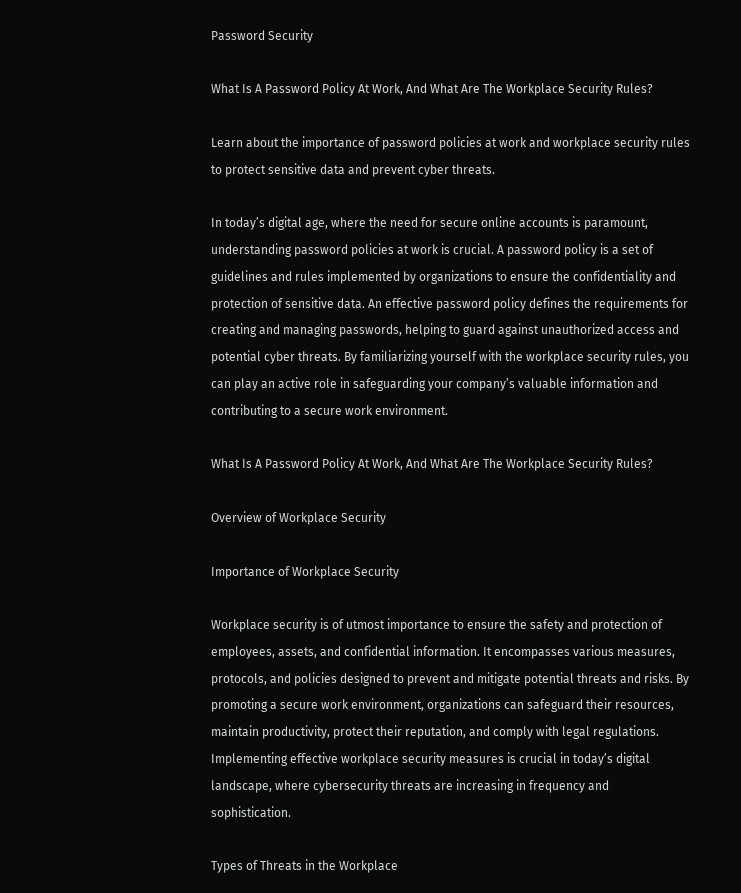Password Security

What Is A Password Policy At Work, And What Are The Workplace Security Rules?

Learn about the importance of password policies at work and workplace security rules to protect sensitive data and prevent cyber threats.

In today’s digital age, where the need for secure online accounts is paramount, understanding password policies at work is crucial. A password policy is a set of guidelines and rules implemented by organizations to ensure the confidentiality and protection of sensitive data. An effective password policy defines the requirements for creating and managing passwords, helping to guard against unauthorized access and potential cyber threats. By familiarizing yourself with the workplace security rules, you can play an active role in safeguarding your company’s valuable information and contributing to a secure work environment.

What Is A Password Policy At Work, And What Are The Workplace Security Rules?

Overview of Workplace Security

Importance of Workplace Security

Workplace security is of utmost importance to ensure the safety and protection of employees, assets, and confidential information. It encompasses various measures, protocols, and policies designed to prevent and mitigate potential threats and risks. By promoting a secure work environment, organizations can safeguard their resources, maintain productivity, protect their reputation, and comply with legal regulations. Implementing effective workplace security measures is crucial in today’s digital landscape, where cybersecurity threats are increasing in frequency and sophistication.

Types of Threats in the Workplace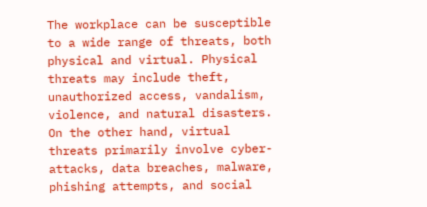The workplace can be susceptible to a wide range of threats, both physical and virtual. Physical threats may include theft, unauthorized access, vandalism, violence, and natural disasters. On the other hand, virtual threats primarily involve cyber-attacks, data breaches, malware, phishing attempts, and social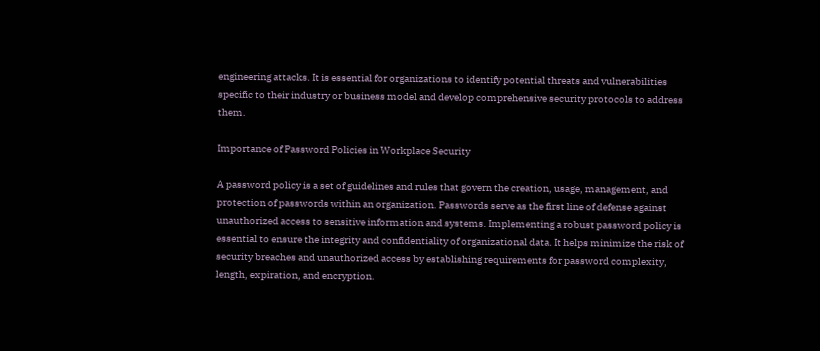engineering attacks. It is essential for organizations to identify potential threats and vulnerabilities specific to their industry or business model and develop comprehensive security protocols to address them.

Importance of Password Policies in Workplace Security

A password policy is a set of guidelines and rules that govern the creation, usage, management, and protection of passwords within an organization. Passwords serve as the first line of defense against unauthorized access to sensitive information and systems. Implementing a robust password policy is essential to ensure the integrity and confidentiality of organizational data. It helps minimize the risk of security breaches and unauthorized access by establishing requirements for password complexity, length, expiration, and encryption.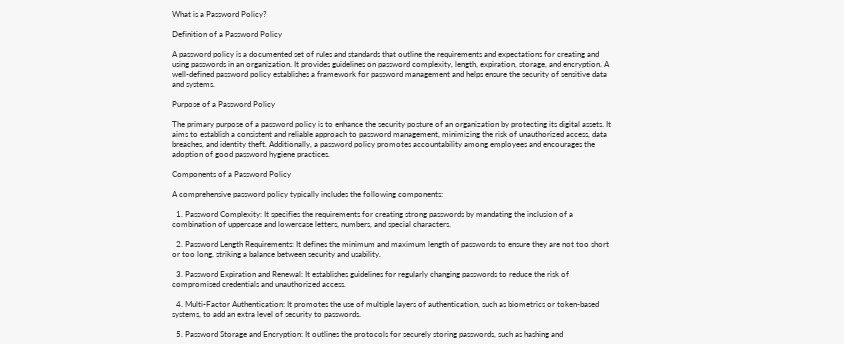What is a Password Policy?

Definition of a Password Policy

A password policy is a documented set of rules and standards that outline the requirements and expectations for creating and using passwords in an organization. It provides guidelines on password complexity, length, expiration, storage, and encryption. A well-defined password policy establishes a framework for password management and helps ensure the security of sensitive data and systems.

Purpose of a Password Policy

The primary purpose of a password policy is to enhance the security posture of an organization by protecting its digital assets. It aims to establish a consistent and reliable approach to password management, minimizing the risk of unauthorized access, data breaches, and identity theft. Additionally, a password policy promotes accountability among employees and encourages the adoption of good password hygiene practices.

Components of a Password Policy

A comprehensive password policy typically includes the following components:

  1. Password Complexity: It specifies the requirements for creating strong passwords by mandating the inclusion of a combination of uppercase and lowercase letters, numbers, and special characters.

  2. Password Length Requirements: It defines the minimum and maximum length of passwords to ensure they are not too short or too long, striking a balance between security and usability.

  3. Password Expiration and Renewal: It establishes guidelines for regularly changing passwords to reduce the risk of compromised credentials and unauthorized access.

  4. Multi-Factor Authentication: It promotes the use of multiple layers of authentication, such as biometrics or token-based systems, to add an extra level of security to passwords.

  5. Password Storage and Encryption: It outlines the protocols for securely storing passwords, such as hashing and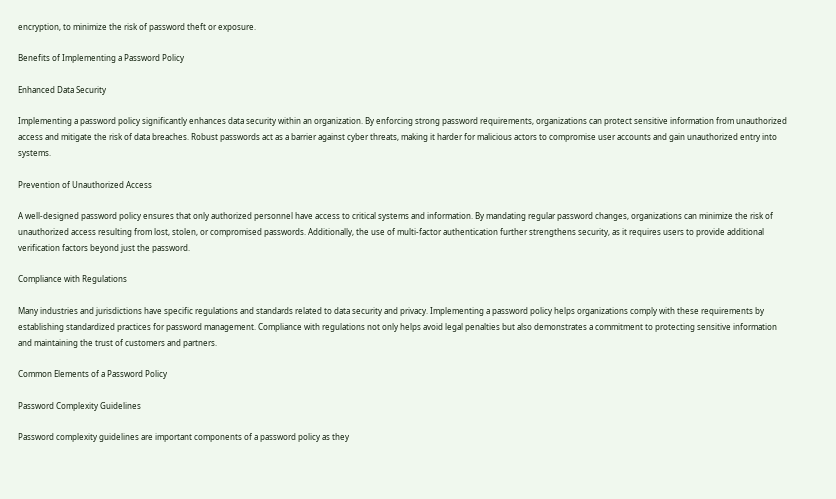encryption, to minimize the risk of password theft or exposure.

Benefits of Implementing a Password Policy

Enhanced Data Security

Implementing a password policy significantly enhances data security within an organization. By enforcing strong password requirements, organizations can protect sensitive information from unauthorized access and mitigate the risk of data breaches. Robust passwords act as a barrier against cyber threats, making it harder for malicious actors to compromise user accounts and gain unauthorized entry into systems.

Prevention of Unauthorized Access

A well-designed password policy ensures that only authorized personnel have access to critical systems and information. By mandating regular password changes, organizations can minimize the risk of unauthorized access resulting from lost, stolen, or compromised passwords. Additionally, the use of multi-factor authentication further strengthens security, as it requires users to provide additional verification factors beyond just the password.

Compliance with Regulations

Many industries and jurisdictions have specific regulations and standards related to data security and privacy. Implementing a password policy helps organizations comply with these requirements by establishing standardized practices for password management. Compliance with regulations not only helps avoid legal penalties but also demonstrates a commitment to protecting sensitive information and maintaining the trust of customers and partners.

Common Elements of a Password Policy

Password Complexity Guidelines

Password complexity guidelines are important components of a password policy as they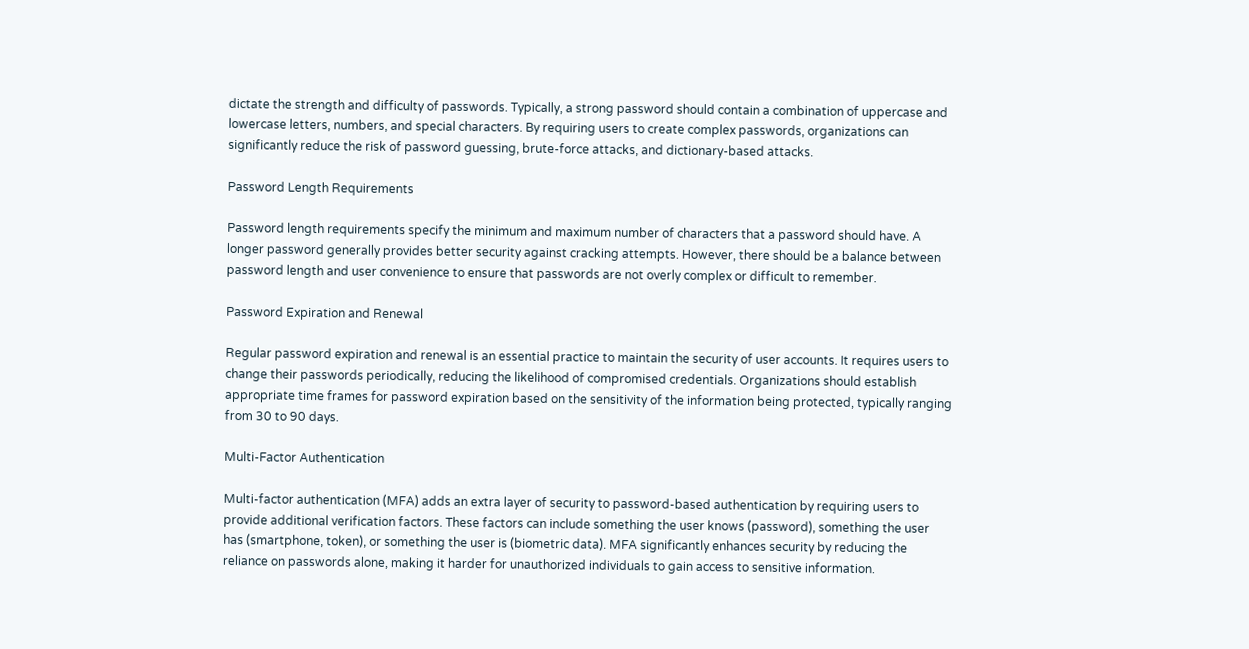dictate the strength and difficulty of passwords. Typically, a strong password should contain a combination of uppercase and lowercase letters, numbers, and special characters. By requiring users to create complex passwords, organizations can significantly reduce the risk of password guessing, brute-force attacks, and dictionary-based attacks.

Password Length Requirements

Password length requirements specify the minimum and maximum number of characters that a password should have. A longer password generally provides better security against cracking attempts. However, there should be a balance between password length and user convenience to ensure that passwords are not overly complex or difficult to remember.

Password Expiration and Renewal

Regular password expiration and renewal is an essential practice to maintain the security of user accounts. It requires users to change their passwords periodically, reducing the likelihood of compromised credentials. Organizations should establish appropriate time frames for password expiration based on the sensitivity of the information being protected, typically ranging from 30 to 90 days.

Multi-Factor Authentication

Multi-factor authentication (MFA) adds an extra layer of security to password-based authentication by requiring users to provide additional verification factors. These factors can include something the user knows (password), something the user has (smartphone, token), or something the user is (biometric data). MFA significantly enhances security by reducing the reliance on passwords alone, making it harder for unauthorized individuals to gain access to sensitive information.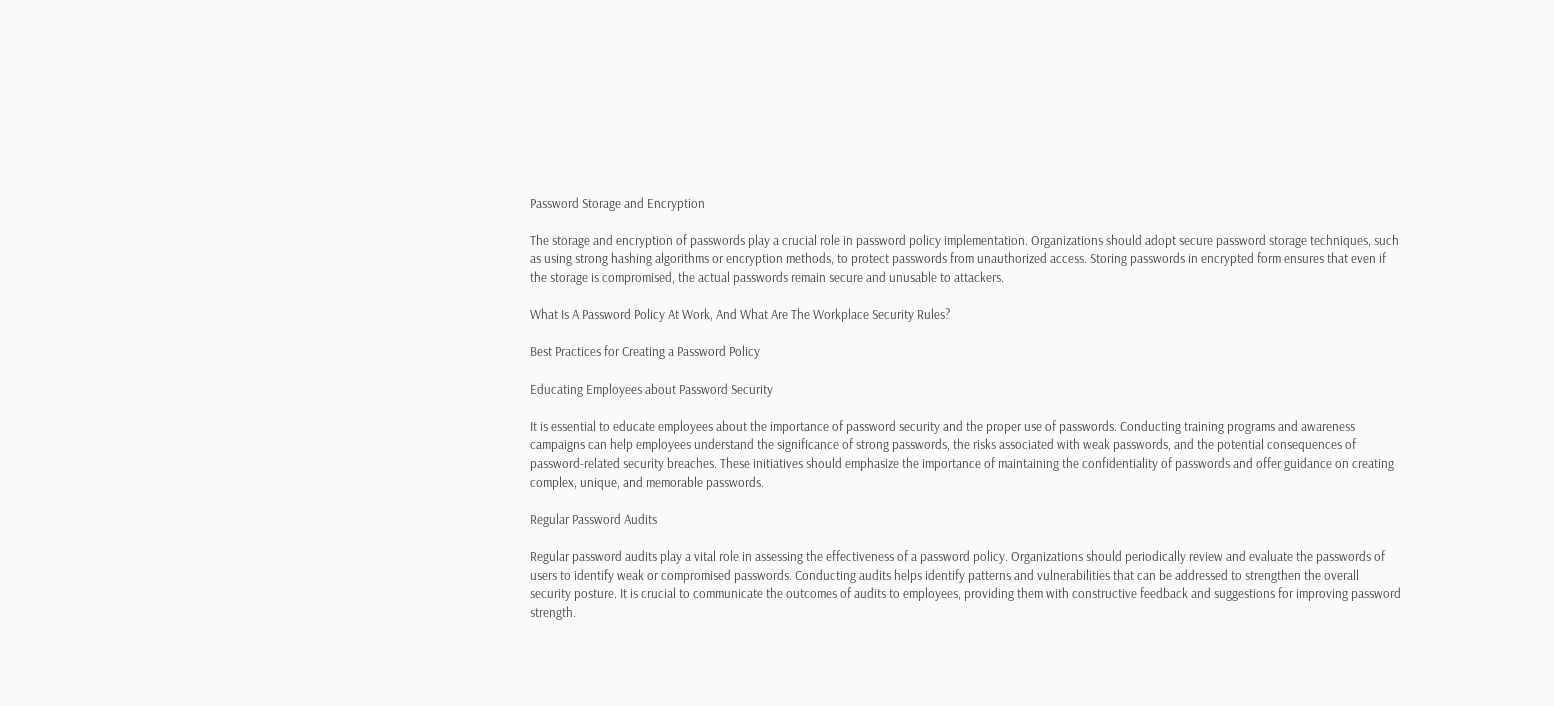Password Storage and Encryption

The storage and encryption of passwords play a crucial role in password policy implementation. Organizations should adopt secure password storage techniques, such as using strong hashing algorithms or encryption methods, to protect passwords from unauthorized access. Storing passwords in encrypted form ensures that even if the storage is compromised, the actual passwords remain secure and unusable to attackers.

What Is A Password Policy At Work, And What Are The Workplace Security Rules?

Best Practices for Creating a Password Policy

Educating Employees about Password Security

It is essential to educate employees about the importance of password security and the proper use of passwords. Conducting training programs and awareness campaigns can help employees understand the significance of strong passwords, the risks associated with weak passwords, and the potential consequences of password-related security breaches. These initiatives should emphasize the importance of maintaining the confidentiality of passwords and offer guidance on creating complex, unique, and memorable passwords.

Regular Password Audits

Regular password audits play a vital role in assessing the effectiveness of a password policy. Organizations should periodically review and evaluate the passwords of users to identify weak or compromised passwords. Conducting audits helps identify patterns and vulnerabilities that can be addressed to strengthen the overall security posture. It is crucial to communicate the outcomes of audits to employees, providing them with constructive feedback and suggestions for improving password strength.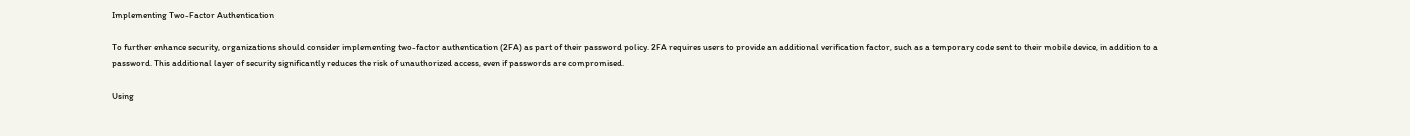Implementing Two-Factor Authentication

To further enhance security, organizations should consider implementing two-factor authentication (2FA) as part of their password policy. 2FA requires users to provide an additional verification factor, such as a temporary code sent to their mobile device, in addition to a password. This additional layer of security significantly reduces the risk of unauthorized access, even if passwords are compromised.

Using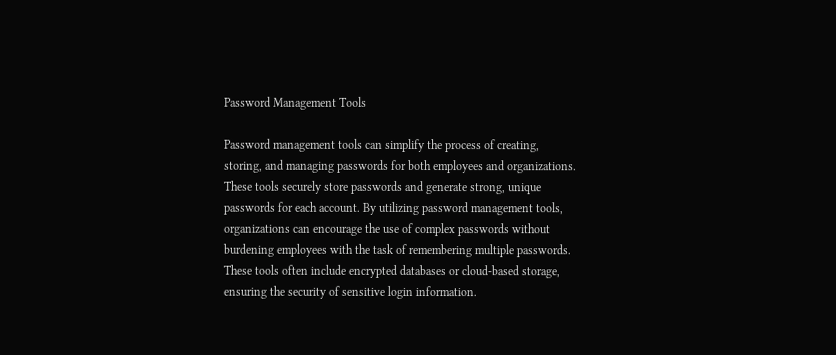Password Management Tools

Password management tools can simplify the process of creating, storing, and managing passwords for both employees and organizations. These tools securely store passwords and generate strong, unique passwords for each account. By utilizing password management tools, organizations can encourage the use of complex passwords without burdening employees with the task of remembering multiple passwords. These tools often include encrypted databases or cloud-based storage, ensuring the security of sensitive login information.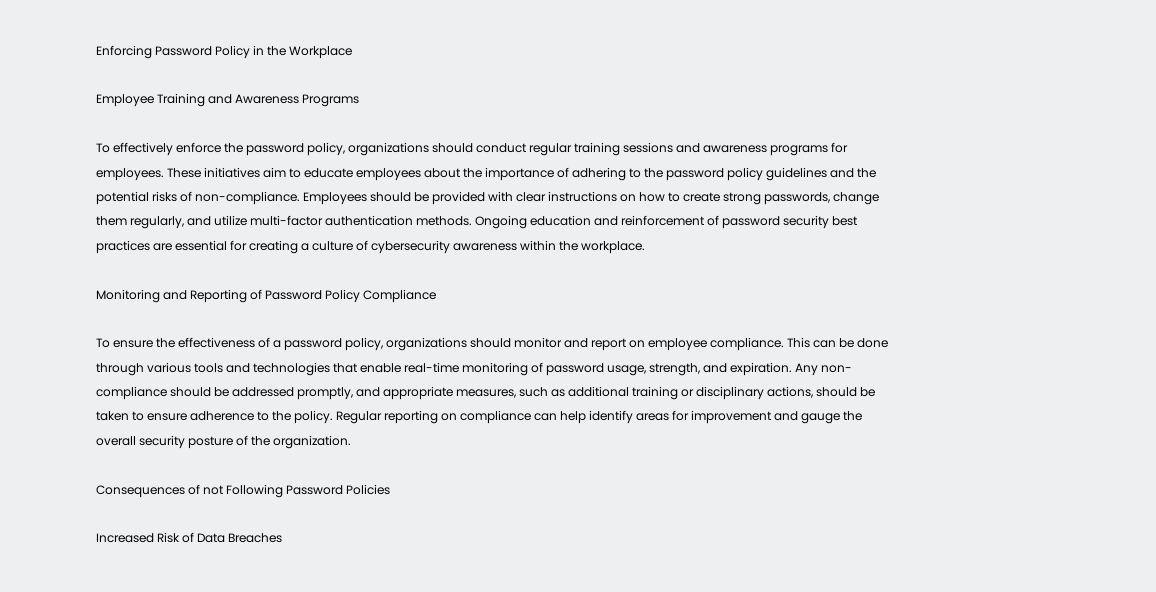Enforcing Password Policy in the Workplace

Employee Training and Awareness Programs

To effectively enforce the password policy, organizations should conduct regular training sessions and awareness programs for employees. These initiatives aim to educate employees about the importance of adhering to the password policy guidelines and the potential risks of non-compliance. Employees should be provided with clear instructions on how to create strong passwords, change them regularly, and utilize multi-factor authentication methods. Ongoing education and reinforcement of password security best practices are essential for creating a culture of cybersecurity awareness within the workplace.

Monitoring and Reporting of Password Policy Compliance

To ensure the effectiveness of a password policy, organizations should monitor and report on employee compliance. This can be done through various tools and technologies that enable real-time monitoring of password usage, strength, and expiration. Any non-compliance should be addressed promptly, and appropriate measures, such as additional training or disciplinary actions, should be taken to ensure adherence to the policy. Regular reporting on compliance can help identify areas for improvement and gauge the overall security posture of the organization.

Consequences of not Following Password Policies

Increased Risk of Data Breaches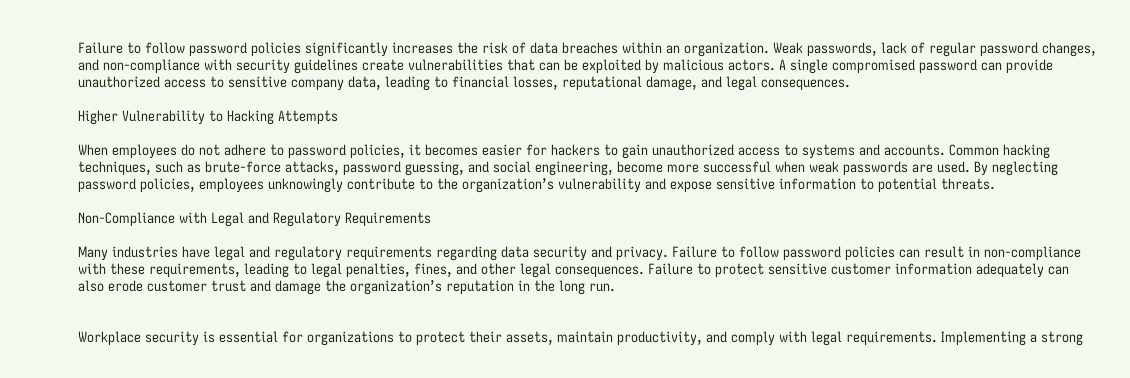Failure to follow password policies significantly increases the risk of data breaches within an organization. Weak passwords, lack of regular password changes, and non-compliance with security guidelines create vulnerabilities that can be exploited by malicious actors. A single compromised password can provide unauthorized access to sensitive company data, leading to financial losses, reputational damage, and legal consequences.

Higher Vulnerability to Hacking Attempts

When employees do not adhere to password policies, it becomes easier for hackers to gain unauthorized access to systems and accounts. Common hacking techniques, such as brute-force attacks, password guessing, and social engineering, become more successful when weak passwords are used. By neglecting password policies, employees unknowingly contribute to the organization’s vulnerability and expose sensitive information to potential threats.

Non-Compliance with Legal and Regulatory Requirements

Many industries have legal and regulatory requirements regarding data security and privacy. Failure to follow password policies can result in non-compliance with these requirements, leading to legal penalties, fines, and other legal consequences. Failure to protect sensitive customer information adequately can also erode customer trust and damage the organization’s reputation in the long run.


Workplace security is essential for organizations to protect their assets, maintain productivity, and comply with legal requirements. Implementing a strong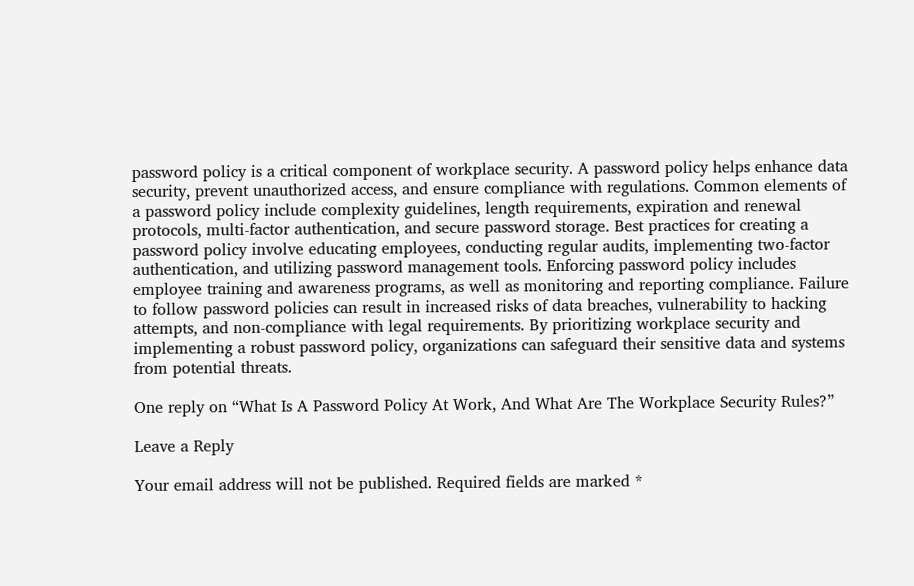password policy is a critical component of workplace security. A password policy helps enhance data security, prevent unauthorized access, and ensure compliance with regulations. Common elements of a password policy include complexity guidelines, length requirements, expiration and renewal protocols, multi-factor authentication, and secure password storage. Best practices for creating a password policy involve educating employees, conducting regular audits, implementing two-factor authentication, and utilizing password management tools. Enforcing password policy includes employee training and awareness programs, as well as monitoring and reporting compliance. Failure to follow password policies can result in increased risks of data breaches, vulnerability to hacking attempts, and non-compliance with legal requirements. By prioritizing workplace security and implementing a robust password policy, organizations can safeguard their sensitive data and systems from potential threats.

One reply on “What Is A Password Policy At Work, And What Are The Workplace Security Rules?”

Leave a Reply

Your email address will not be published. Required fields are marked *